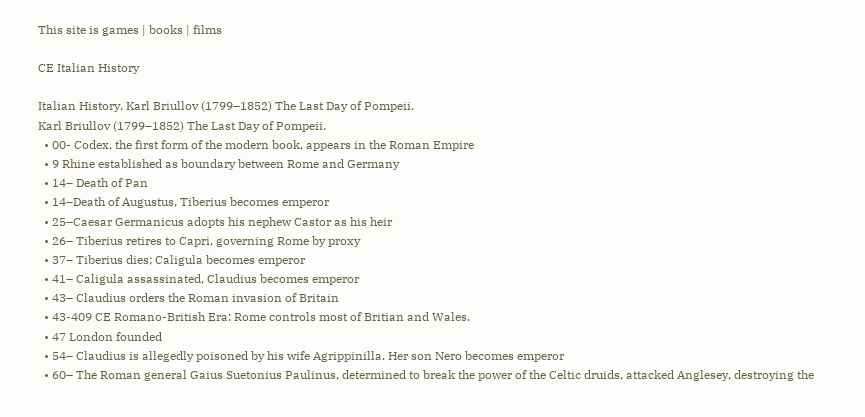This site is games | books | films

CE Italian History

Italian History, Karl Briullov (1799–1852) The Last Day of Pompeii.
Karl Briullov (1799–1852) The Last Day of Pompeii.
  • 00- Codex, the first form of the modern book, appears in the Roman Empire
  • 9 Rhine established as boundary between Rome and Germany
  • 14– Death of Pan
  • 14–Death of Augustus, Tiberius becomes emperor
  • 25–Caesar Germanicus adopts his nephew Castor as his heir
  • 26– Tiberius retires to Capri, governing Rome by proxy
  • 37– Tiberius dies; Caligula becomes emperor
  • 41– Caligula assassinated, Claudius becomes emperor
  • 43– Claudius orders the Roman invasion of Britain
  • 43-409 CE Romano-British Era: Rome controls most of Britian and Wales.
  • 47 London founded
  • 54– Claudius is allegedly poisoned by his wife Agrippinilla. Her son Nero becomes emperor
  • 60– The Roman general Gaius Suetonius Paulinus, determined to break the power of the Celtic druids, attacked Anglesey, destroying the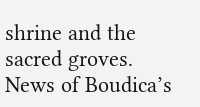shrine and the sacred groves. News of Boudica’s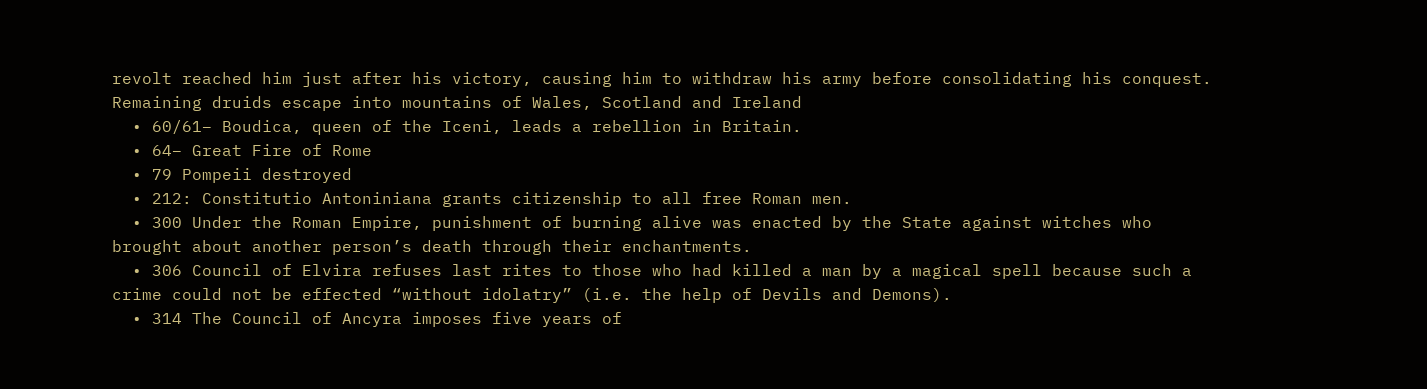revolt reached him just after his victory, causing him to withdraw his army before consolidating his conquest. Remaining druids escape into mountains of Wales, Scotland and Ireland
  • 60/61– Boudica, queen of the Iceni, leads a rebellion in Britain.
  • 64– Great Fire of Rome
  • 79 Pompeii destroyed
  • 212: Constitutio Antoniniana grants citizenship to all free Roman men.
  • 300 Under the Roman Empire, punishment of burning alive was enacted by the State against witches who brought about another person’s death through their enchantments.
  • 306 Council of Elvira refuses last rites to those who had killed a man by a magical spell because such a crime could not be effected “without idolatry” (i.e. the help of Devils and Demons).
  • 314 The Council of Ancyra imposes five years of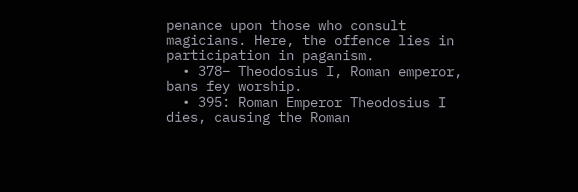penance upon those who consult magicians. Here, the offence lies in participation in paganism.
  • 378– Theodosius I, Roman emperor, bans fey worship.
  • 395: Roman Emperor Theodosius I dies, causing the Roman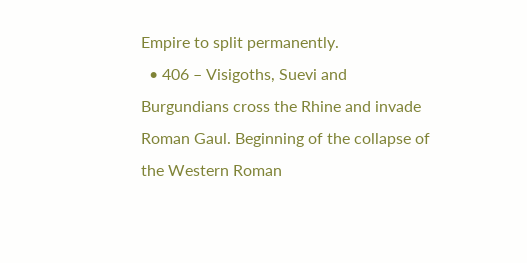Empire to split permanently.
  • 406 – Visigoths, Suevi and Burgundians cross the Rhine and invade Roman Gaul. Beginning of the collapse of the Western Roman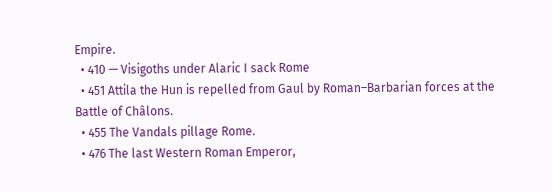Empire.
  • 410 — Visigoths under Alaric I sack Rome
  • 451 Attila the Hun is repelled from Gaul by Roman–Barbarian forces at the Battle of Châlons.
  • 455 The Vandals pillage Rome.
  • 476 The last Western Roman Emperor,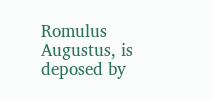Romulus Augustus, is deposed by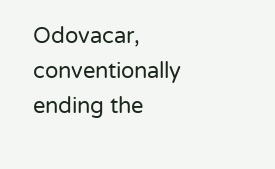Odovacar, conventionally ending the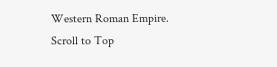Western Roman Empire.
Scroll to Top